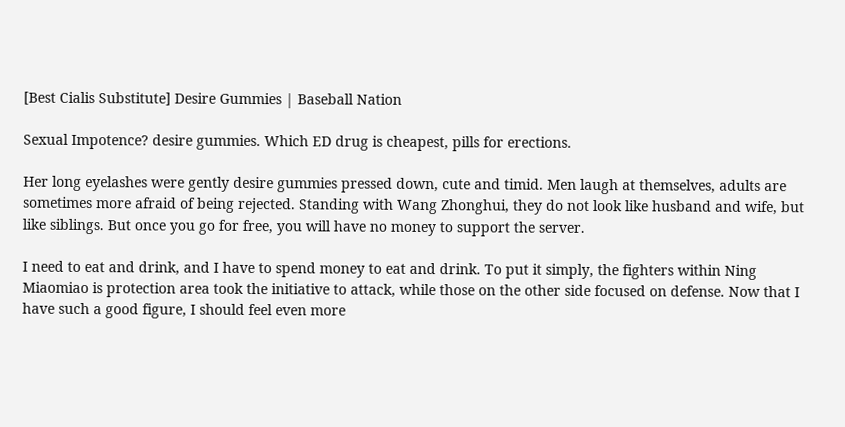[Best Cialis Substitute] Desire Gummies | Baseball Nation

Sexual Impotence? desire gummies. Which ED drug is cheapest, pills for erections.

Her long eyelashes were gently desire gummies pressed down, cute and timid. Men laugh at themselves, adults are sometimes more afraid of being rejected. Standing with Wang Zhonghui, they do not look like husband and wife, but like siblings. But once you go for free, you will have no money to support the server.

I need to eat and drink, and I have to spend money to eat and drink. To put it simply, the fighters within Ning Miaomiao is protection area took the initiative to attack, while those on the other side focused on defense. Now that I have such a good figure, I should feel even more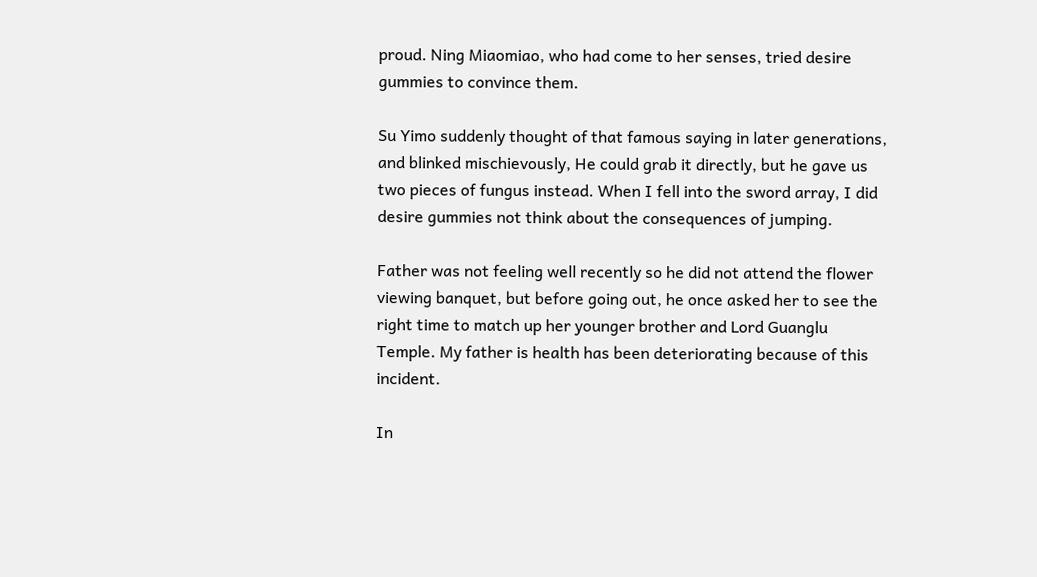proud. Ning Miaomiao, who had come to her senses, tried desire gummies to convince them.

Su Yimo suddenly thought of that famous saying in later generations, and blinked mischievously, He could grab it directly, but he gave us two pieces of fungus instead. When I fell into the sword array, I did desire gummies not think about the consequences of jumping.

Father was not feeling well recently so he did not attend the flower viewing banquet, but before going out, he once asked her to see the right time to match up her younger brother and Lord Guanglu Temple. My father is health has been deteriorating because of this incident.

In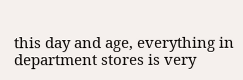this day and age, everything in department stores is very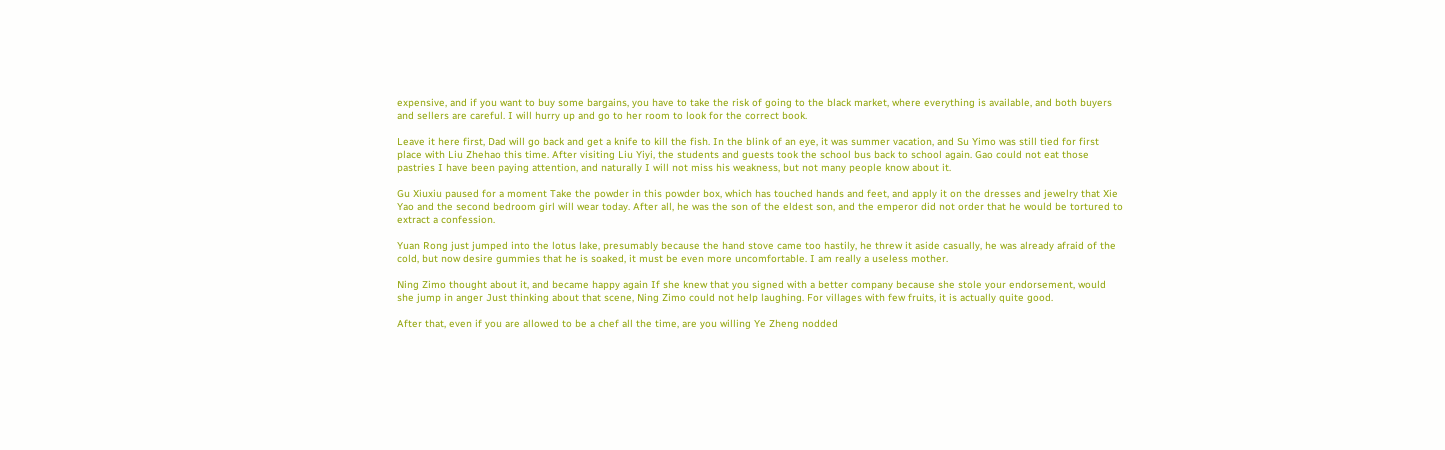expensive, and if you want to buy some bargains, you have to take the risk of going to the black market, where everything is available, and both buyers and sellers are careful. I will hurry up and go to her room to look for the correct book.

Leave it here first, Dad will go back and get a knife to kill the fish. In the blink of an eye, it was summer vacation, and Su Yimo was still tied for first place with Liu Zhehao this time. After visiting Liu Yiyi, the students and guests took the school bus back to school again. Gao could not eat those pastries I have been paying attention, and naturally I will not miss his weakness, but not many people know about it.

Gu Xiuxiu paused for a moment Take the powder in this powder box, which has touched hands and feet, and apply it on the dresses and jewelry that Xie Yao and the second bedroom girl will wear today. After all, he was the son of the eldest son, and the emperor did not order that he would be tortured to extract a confession.

Yuan Rong just jumped into the lotus lake, presumably because the hand stove came too hastily, he threw it aside casually, he was already afraid of the cold, but now desire gummies that he is soaked, it must be even more uncomfortable. I am really a useless mother.

Ning Zimo thought about it, and became happy again If she knew that you signed with a better company because she stole your endorsement, would she jump in anger Just thinking about that scene, Ning Zimo could not help laughing. For villages with few fruits, it is actually quite good.

After that, even if you are allowed to be a chef all the time, are you willing Ye Zheng nodded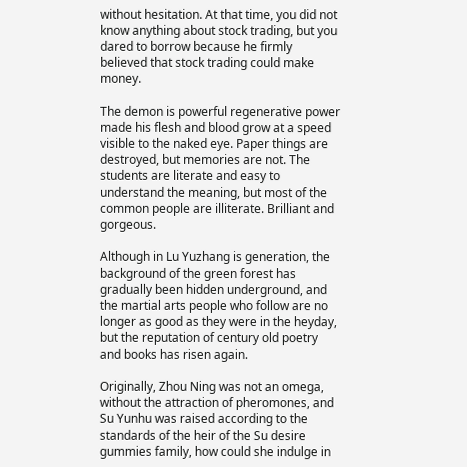without hesitation. At that time, you did not know anything about stock trading, but you dared to borrow because he firmly believed that stock trading could make money.

The demon is powerful regenerative power made his flesh and blood grow at a speed visible to the naked eye. Paper things are destroyed, but memories are not. The students are literate and easy to understand the meaning, but most of the common people are illiterate. Brilliant and gorgeous.

Although in Lu Yuzhang is generation, the background of the green forest has gradually been hidden underground, and the martial arts people who follow are no longer as good as they were in the heyday, but the reputation of century old poetry and books has risen again.

Originally, Zhou Ning was not an omega, without the attraction of pheromones, and Su Yunhu was raised according to the standards of the heir of the Su desire gummies family, how could she indulge in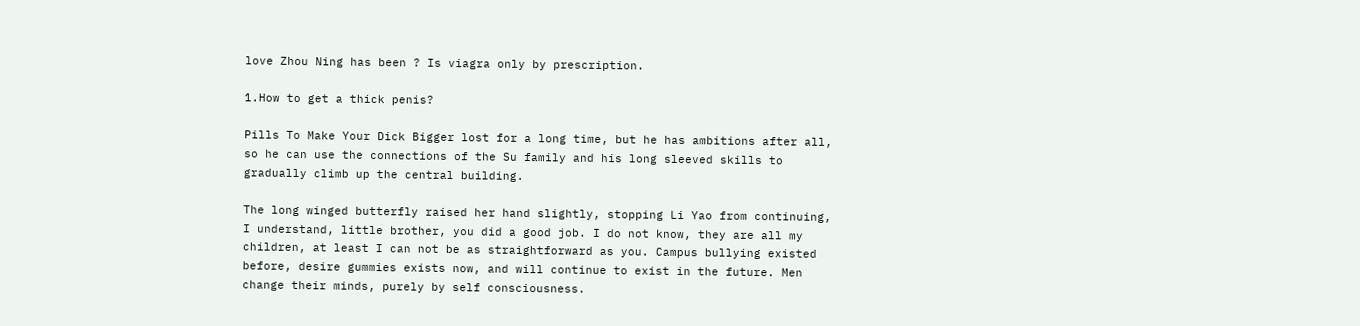love Zhou Ning has been ? Is viagra only by prescription.

1.How to get a thick penis?

Pills To Make Your Dick Bigger lost for a long time, but he has ambitions after all, so he can use the connections of the Su family and his long sleeved skills to gradually climb up the central building.

The long winged butterfly raised her hand slightly, stopping Li Yao from continuing, I understand, little brother, you did a good job. I do not know, they are all my children, at least I can not be as straightforward as you. Campus bullying existed before, desire gummies exists now, and will continue to exist in the future. Men change their minds, purely by self consciousness.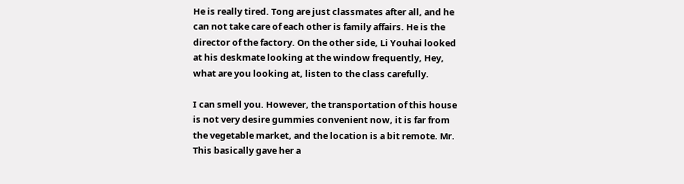He is really tired. Tong are just classmates after all, and he can not take care of each other is family affairs. He is the director of the factory. On the other side, Li Youhai looked at his deskmate looking at the window frequently, Hey, what are you looking at, listen to the class carefully.

I can smell you. However, the transportation of this house is not very desire gummies convenient now, it is far from the vegetable market, and the location is a bit remote. Mr. This basically gave her a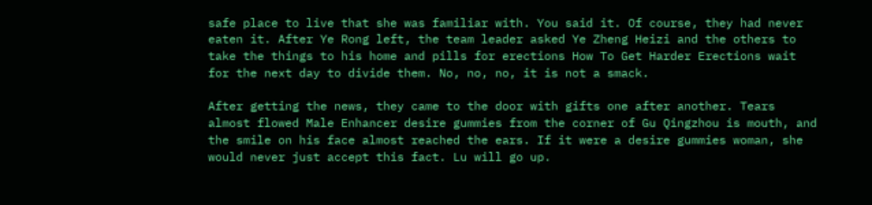safe place to live that she was familiar with. You said it. Of course, they had never eaten it. After Ye Rong left, the team leader asked Ye Zheng Heizi and the others to take the things to his home and pills for erections How To Get Harder Erections wait for the next day to divide them. No, no, no, it is not a smack.

After getting the news, they came to the door with gifts one after another. Tears almost flowed Male Enhancer desire gummies from the corner of Gu Qingzhou is mouth, and the smile on his face almost reached the ears. If it were a desire gummies woman, she would never just accept this fact. Lu will go up.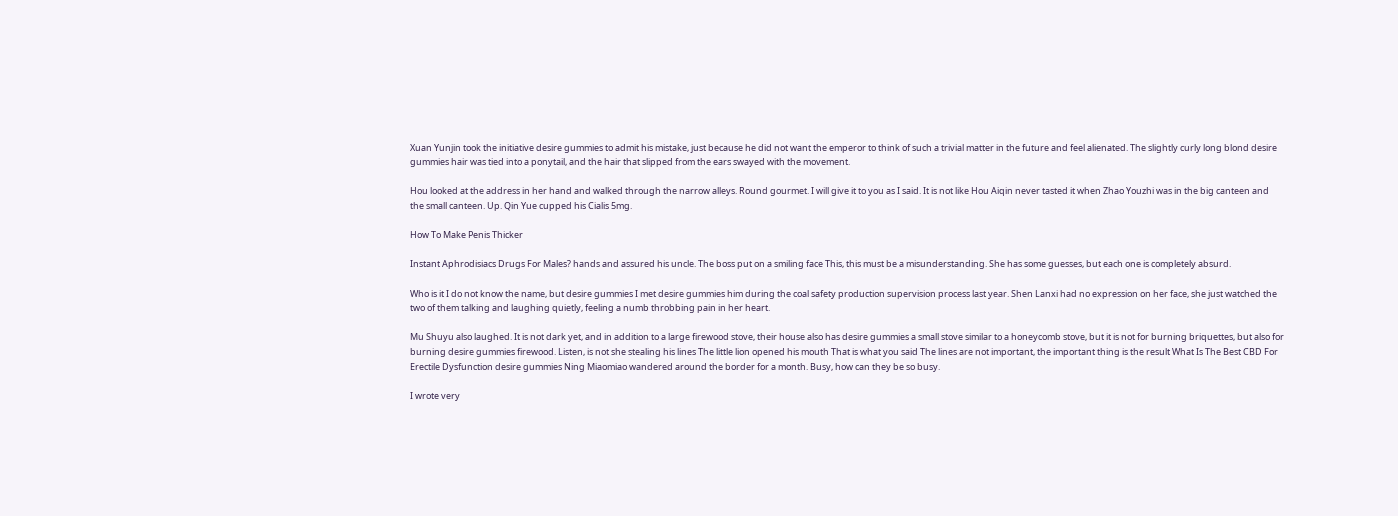Xuan Yunjin took the initiative desire gummies to admit his mistake, just because he did not want the emperor to think of such a trivial matter in the future and feel alienated. The slightly curly long blond desire gummies hair was tied into a ponytail, and the hair that slipped from the ears swayed with the movement.

Hou looked at the address in her hand and walked through the narrow alleys. Round gourmet. I will give it to you as I said. It is not like Hou Aiqin never tasted it when Zhao Youzhi was in the big canteen and the small canteen. Up. Qin Yue cupped his Cialis 5mg.

How To Make Penis Thicker

Instant Aphrodisiacs Drugs For Males? hands and assured his uncle. The boss put on a smiling face This, this must be a misunderstanding. She has some guesses, but each one is completely absurd.

Who is it I do not know the name, but desire gummies I met desire gummies him during the coal safety production supervision process last year. Shen Lanxi had no expression on her face, she just watched the two of them talking and laughing quietly, feeling a numb throbbing pain in her heart.

Mu Shuyu also laughed. It is not dark yet, and in addition to a large firewood stove, their house also has desire gummies a small stove similar to a honeycomb stove, but it is not for burning briquettes, but also for burning desire gummies firewood. Listen, is not she stealing his lines The little lion opened his mouth That is what you said The lines are not important, the important thing is the result What Is The Best CBD For Erectile Dysfunction desire gummies Ning Miaomiao wandered around the border for a month. Busy, how can they be so busy.

I wrote very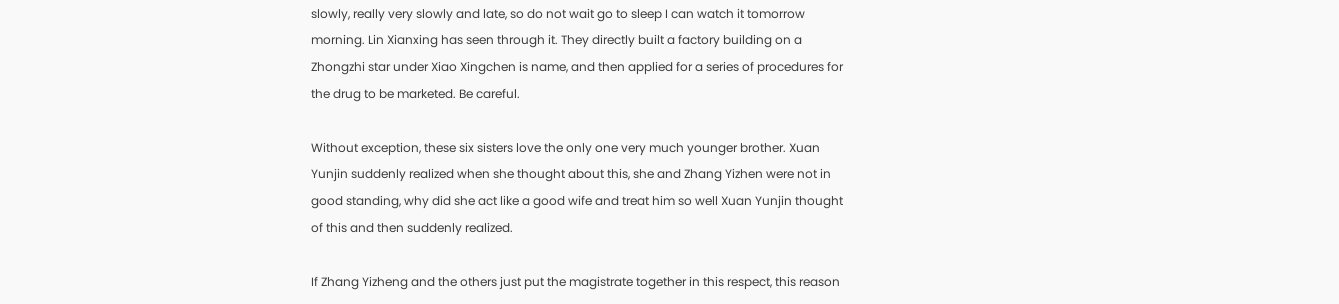slowly, really very slowly and late, so do not wait go to sleep I can watch it tomorrow morning. Lin Xianxing has seen through it. They directly built a factory building on a Zhongzhi star under Xiao Xingchen is name, and then applied for a series of procedures for the drug to be marketed. Be careful.

Without exception, these six sisters love the only one very much younger brother. Xuan Yunjin suddenly realized when she thought about this, she and Zhang Yizhen were not in good standing, why did she act like a good wife and treat him so well Xuan Yunjin thought of this and then suddenly realized.

If Zhang Yizheng and the others just put the magistrate together in this respect, this reason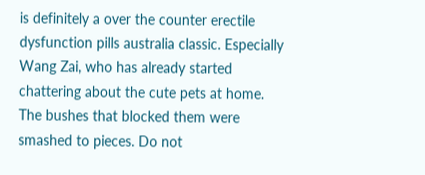is definitely a over the counter erectile dysfunction pills australia classic. Especially Wang Zai, who has already started chattering about the cute pets at home. The bushes that blocked them were smashed to pieces. Do not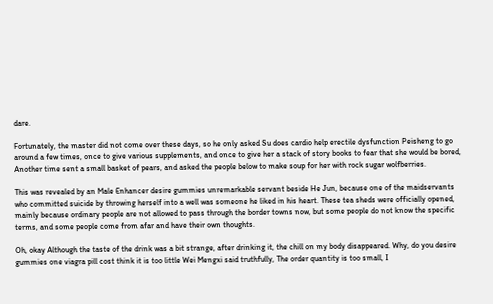dare.

Fortunately, the master did not come over these days, so he only asked Su does cardio help erectile dysfunction Peisheng to go around a few times, once to give various supplements, and once to give her a stack of story books to fear that she would be bored, Another time sent a small basket of pears, and asked the people below to make soup for her with rock sugar wolfberries.

This was revealed by an Male Enhancer desire gummies unremarkable servant beside He Jun, because one of the maidservants who committed suicide by throwing herself into a well was someone he liked in his heart. These tea sheds were officially opened, mainly because ordinary people are not allowed to pass through the border towns now, but some people do not know the specific terms, and some people come from afar and have their own thoughts.

Oh, okay Although the taste of the drink was a bit strange, after drinking it, the chill on my body disappeared. Why, do you desire gummies one viagra pill cost think it is too little Wei Mengxi said truthfully, The order quantity is too small, I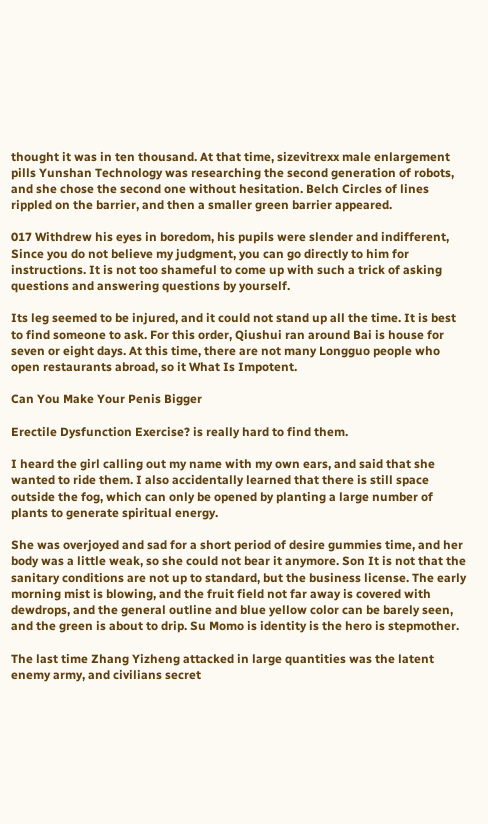thought it was in ten thousand. At that time, sizevitrexx male enlargement pills Yunshan Technology was researching the second generation of robots, and she chose the second one without hesitation. Belch Circles of lines rippled on the barrier, and then a smaller green barrier appeared.

017 Withdrew his eyes in boredom, his pupils were slender and indifferent, Since you do not believe my judgment, you can go directly to him for instructions. It is not too shameful to come up with such a trick of asking questions and answering questions by yourself.

Its leg seemed to be injured, and it could not stand up all the time. It is best to find someone to ask. For this order, Qiushui ran around Bai is house for seven or eight days. At this time, there are not many Longguo people who open restaurants abroad, so it What Is Impotent.

Can You Make Your Penis Bigger

Erectile Dysfunction Exercise? is really hard to find them.

I heard the girl calling out my name with my own ears, and said that she wanted to ride them. I also accidentally learned that there is still space outside the fog, which can only be opened by planting a large number of plants to generate spiritual energy.

She was overjoyed and sad for a short period of desire gummies time, and her body was a little weak, so she could not bear it anymore. Son It is not that the sanitary conditions are not up to standard, but the business license. The early morning mist is blowing, and the fruit field not far away is covered with dewdrops, and the general outline and blue yellow color can be barely seen, and the green is about to drip. Su Momo is identity is the hero is stepmother.

The last time Zhang Yizheng attacked in large quantities was the latent enemy army, and civilians secret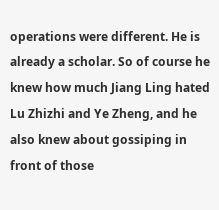operations were different. He is already a scholar. So of course he knew how much Jiang Ling hated Lu Zhizhi and Ye Zheng, and he also knew about gossiping in front of those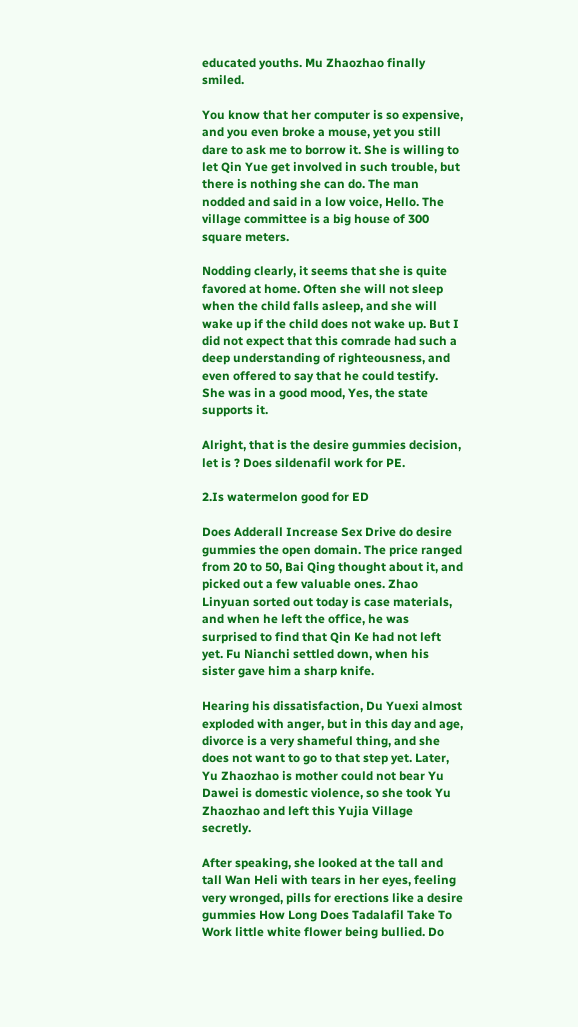educated youths. Mu Zhaozhao finally smiled.

You know that her computer is so expensive, and you even broke a mouse, yet you still dare to ask me to borrow it. She is willing to let Qin Yue get involved in such trouble, but there is nothing she can do. The man nodded and said in a low voice, Hello. The village committee is a big house of 300 square meters.

Nodding clearly, it seems that she is quite favored at home. Often she will not sleep when the child falls asleep, and she will wake up if the child does not wake up. But I did not expect that this comrade had such a deep understanding of righteousness, and even offered to say that he could testify. She was in a good mood, Yes, the state supports it.

Alright, that is the desire gummies decision, let is ? Does sildenafil work for PE.

2.Is watermelon good for ED

Does Adderall Increase Sex Drive do desire gummies the open domain. The price ranged from 20 to 50, Bai Qing thought about it, and picked out a few valuable ones. Zhao Linyuan sorted out today is case materials, and when he left the office, he was surprised to find that Qin Ke had not left yet. Fu Nianchi settled down, when his sister gave him a sharp knife.

Hearing his dissatisfaction, Du Yuexi almost exploded with anger, but in this day and age, divorce is a very shameful thing, and she does not want to go to that step yet. Later, Yu Zhaozhao is mother could not bear Yu Dawei is domestic violence, so she took Yu Zhaozhao and left this Yujia Village secretly.

After speaking, she looked at the tall and tall Wan Heli with tears in her eyes, feeling very wronged, pills for erections like a desire gummies How Long Does Tadalafil Take To Work little white flower being bullied. Do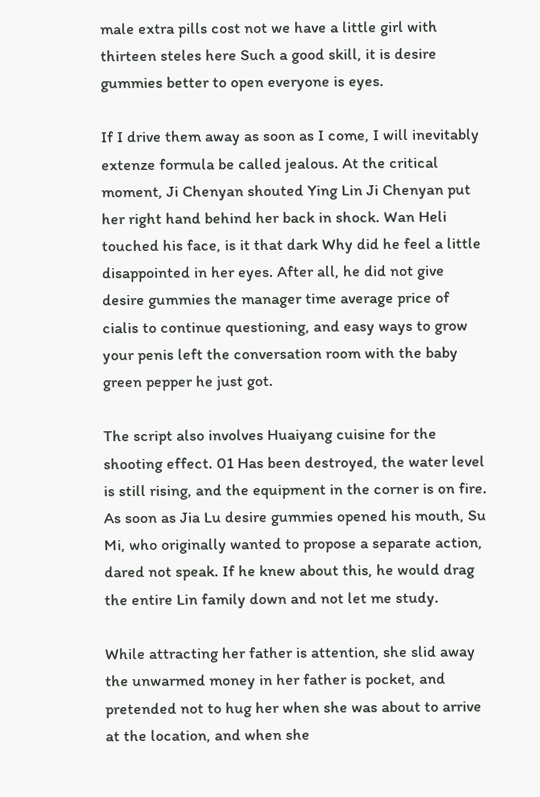male extra pills cost not we have a little girl with thirteen steles here Such a good skill, it is desire gummies better to open everyone is eyes.

If I drive them away as soon as I come, I will inevitably extenze formula be called jealous. At the critical moment, Ji Chenyan shouted Ying Lin Ji Chenyan put her right hand behind her back in shock. Wan Heli touched his face, is it that dark Why did he feel a little disappointed in her eyes. After all, he did not give desire gummies the manager time average price of cialis to continue questioning, and easy ways to grow your penis left the conversation room with the baby green pepper he just got.

The script also involves Huaiyang cuisine for the shooting effect. 01 Has been destroyed, the water level is still rising, and the equipment in the corner is on fire. As soon as Jia Lu desire gummies opened his mouth, Su Mi, who originally wanted to propose a separate action, dared not speak. If he knew about this, he would drag the entire Lin family down and not let me study.

While attracting her father is attention, she slid away the unwarmed money in her father is pocket, and pretended not to hug her when she was about to arrive at the location, and when she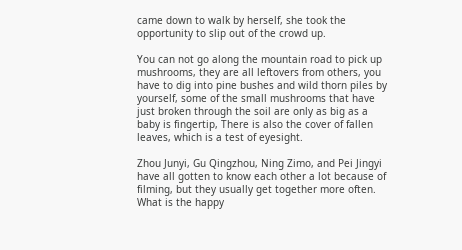came down to walk by herself, she took the opportunity to slip out of the crowd up.

You can not go along the mountain road to pick up mushrooms, they are all leftovers from others, you have to dig into pine bushes and wild thorn piles by yourself, some of the small mushrooms that have just broken through the soil are only as big as a baby is fingertip, There is also the cover of fallen leaves, which is a test of eyesight.

Zhou Junyi, Gu Qingzhou, Ning Zimo, and Pei Jingyi have all gotten to know each other a lot because of filming, but they usually get together more often. What is the happy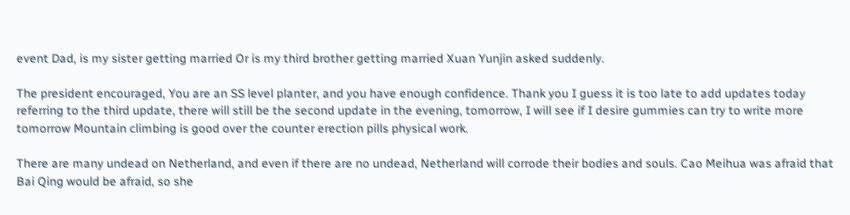event Dad, is my sister getting married Or is my third brother getting married Xuan Yunjin asked suddenly.

The president encouraged, You are an SS level planter, and you have enough confidence. Thank you I guess it is too late to add updates today referring to the third update, there will still be the second update in the evening, tomorrow, I will see if I desire gummies can try to write more tomorrow Mountain climbing is good over the counter erection pills physical work.

There are many undead on Netherland, and even if there are no undead, Netherland will corrode their bodies and souls. Cao Meihua was afraid that Bai Qing would be afraid, so she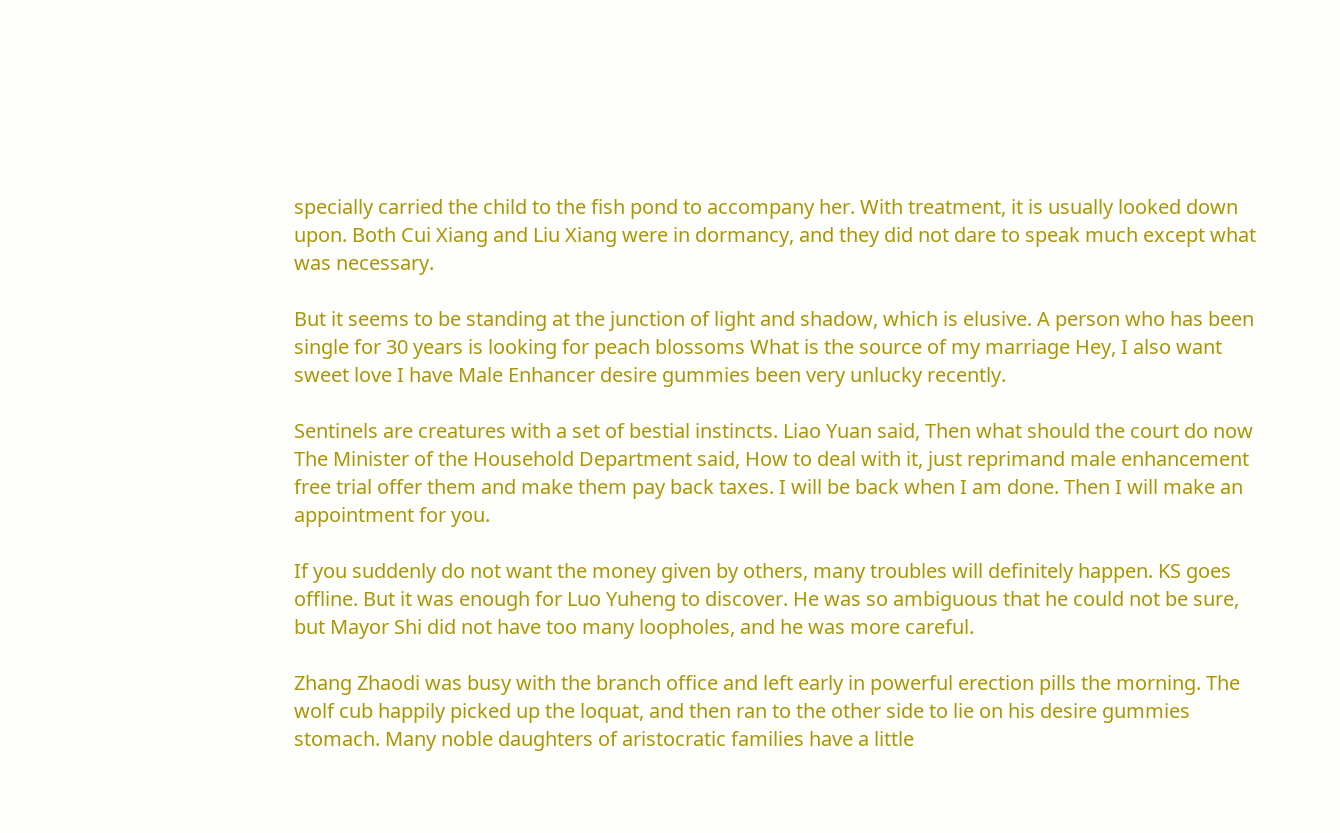specially carried the child to the fish pond to accompany her. With treatment, it is usually looked down upon. Both Cui Xiang and Liu Xiang were in dormancy, and they did not dare to speak much except what was necessary.

But it seems to be standing at the junction of light and shadow, which is elusive. A person who has been single for 30 years is looking for peach blossoms What is the source of my marriage Hey, I also want sweet love I have Male Enhancer desire gummies been very unlucky recently.

Sentinels are creatures with a set of bestial instincts. Liao Yuan said, Then what should the court do now The Minister of the Household Department said, How to deal with it, just reprimand male enhancement free trial offer them and make them pay back taxes. I will be back when I am done. Then I will make an appointment for you.

If you suddenly do not want the money given by others, many troubles will definitely happen. KS goes offline. But it was enough for Luo Yuheng to discover. He was so ambiguous that he could not be sure, but Mayor Shi did not have too many loopholes, and he was more careful.

Zhang Zhaodi was busy with the branch office and left early in powerful erection pills the morning. The wolf cub happily picked up the loquat, and then ran to the other side to lie on his desire gummies stomach. Many noble daughters of aristocratic families have a little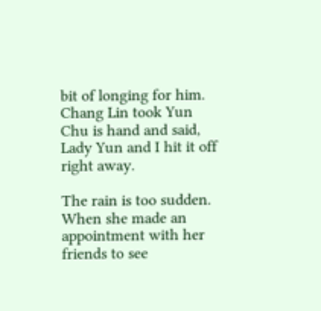bit of longing for him. Chang Lin took Yun Chu is hand and said, Lady Yun and I hit it off right away.

The rain is too sudden. When she made an appointment with her friends to see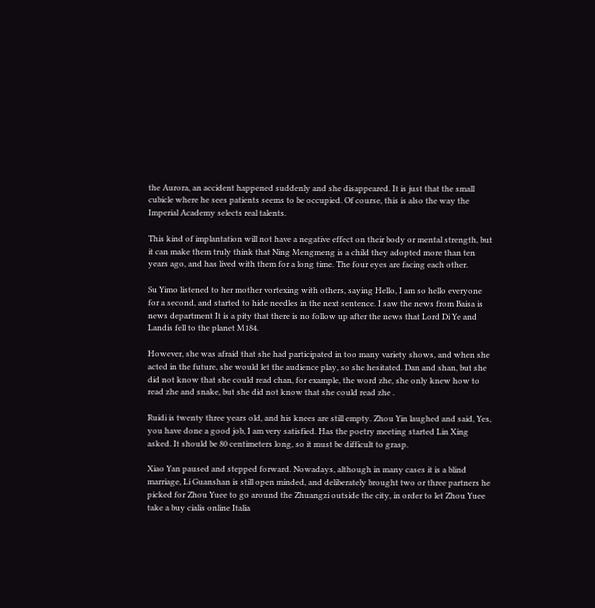the Aurora, an accident happened suddenly and she disappeared. It is just that the small cubicle where he sees patients seems to be occupied. Of course, this is also the way the Imperial Academy selects real talents.

This kind of implantation will not have a negative effect on their body or mental strength, but it can make them truly think that Ning Mengmeng is a child they adopted more than ten years ago, and has lived with them for a long time. The four eyes are facing each other.

Su Yimo listened to her mother vortexing with others, saying Hello, I am so hello everyone for a second, and started to hide needles in the next sentence. I saw the news from Baisa is news department It is a pity that there is no follow up after the news that Lord Di Ye and Landis fell to the planet M184.

However, she was afraid that she had participated in too many variety shows, and when she acted in the future, she would let the audience play, so she hesitated. Dan and shan, but she did not know that she could read chan, for example, the word zhe, she only knew how to read zhe and snake, but she did not know that she could read zhe .

Ruidi is twenty three years old, and his knees are still empty. Zhou Yin laughed and said, Yes, you have done a good job, I am very satisfied. Has the poetry meeting started Lin Xing asked. It should be 80 centimeters long, so it must be difficult to grasp.

Xiao Yan paused and stepped forward. Nowadays, although in many cases it is a blind marriage, Li Guanshan is still open minded, and deliberately brought two or three partners he picked for Zhou Yuee to go around the Zhuangzi outside the city, in order to let Zhou Yuee take a buy cialis online Italia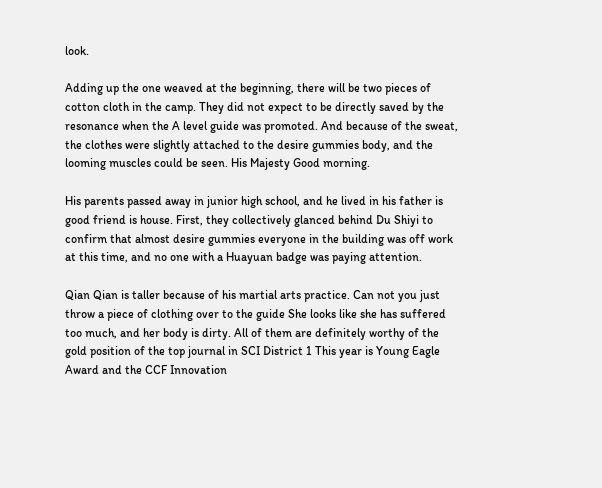look.

Adding up the one weaved at the beginning, there will be two pieces of cotton cloth in the camp. They did not expect to be directly saved by the resonance when the A level guide was promoted. And because of the sweat, the clothes were slightly attached to the desire gummies body, and the looming muscles could be seen. His Majesty Good morning.

His parents passed away in junior high school, and he lived in his father is good friend is house. First, they collectively glanced behind Du Shiyi to confirm that almost desire gummies everyone in the building was off work at this time, and no one with a Huayuan badge was paying attention.

Qian Qian is taller because of his martial arts practice. Can not you just throw a piece of clothing over to the guide She looks like she has suffered too much, and her body is dirty. All of them are definitely worthy of the gold position of the top journal in SCI District 1 This year is Young Eagle Award and the CCF Innovation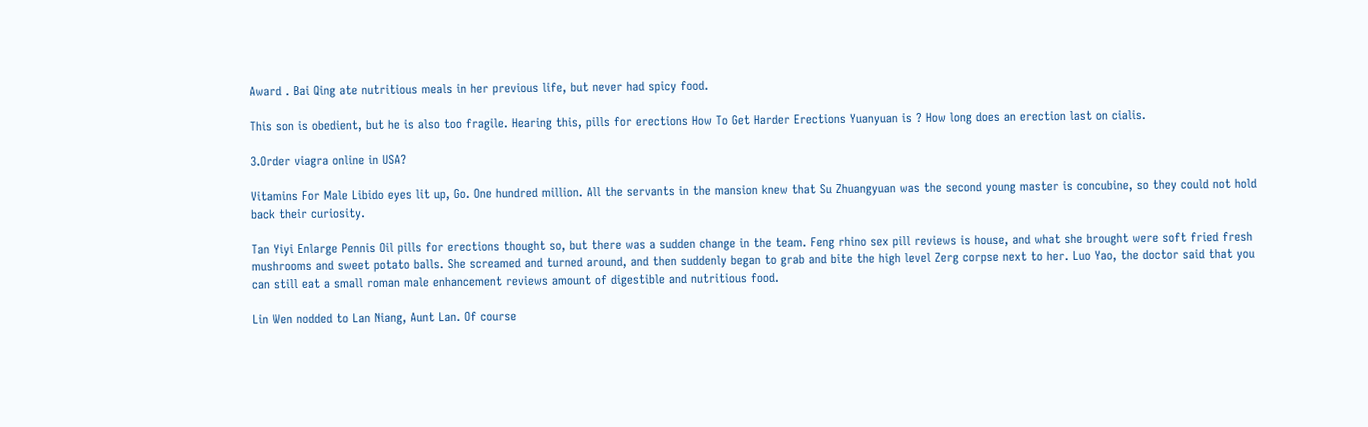Award . Bai Qing ate nutritious meals in her previous life, but never had spicy food.

This son is obedient, but he is also too fragile. Hearing this, pills for erections How To Get Harder Erections Yuanyuan is ? How long does an erection last on cialis.

3.Order viagra online in USA?

Vitamins For Male Libido eyes lit up, Go. One hundred million. All the servants in the mansion knew that Su Zhuangyuan was the second young master is concubine, so they could not hold back their curiosity.

Tan Yiyi Enlarge Pennis Oil pills for erections thought so, but there was a sudden change in the team. Feng rhino sex pill reviews is house, and what she brought were soft fried fresh mushrooms and sweet potato balls. She screamed and turned around, and then suddenly began to grab and bite the high level Zerg corpse next to her. Luo Yao, the doctor said that you can still eat a small roman male enhancement reviews amount of digestible and nutritious food.

Lin Wen nodded to Lan Niang, Aunt Lan. Of course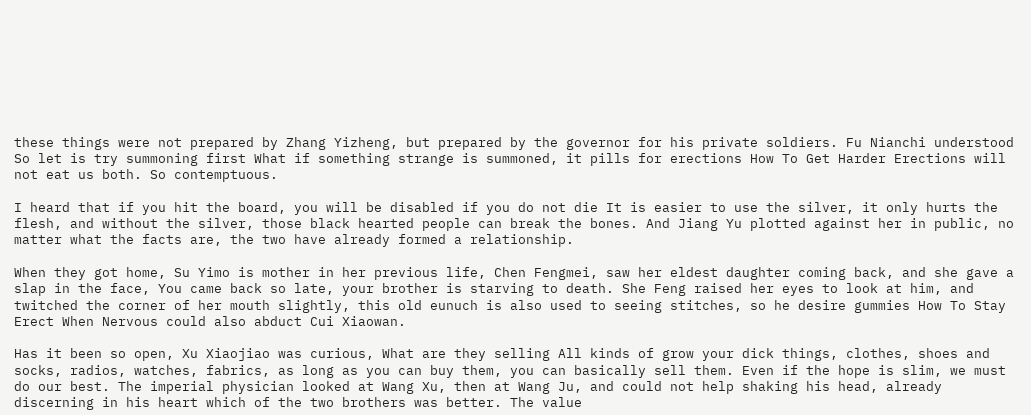these things were not prepared by Zhang Yizheng, but prepared by the governor for his private soldiers. Fu Nianchi understood So let is try summoning first What if something strange is summoned, it pills for erections How To Get Harder Erections will not eat us both. So contemptuous.

I heard that if you hit the board, you will be disabled if you do not die It is easier to use the silver, it only hurts the flesh, and without the silver, those black hearted people can break the bones. And Jiang Yu plotted against her in public, no matter what the facts are, the two have already formed a relationship.

When they got home, Su Yimo is mother in her previous life, Chen Fengmei, saw her eldest daughter coming back, and she gave a slap in the face, You came back so late, your brother is starving to death. She Feng raised her eyes to look at him, and twitched the corner of her mouth slightly, this old eunuch is also used to seeing stitches, so he desire gummies How To Stay Erect When Nervous could also abduct Cui Xiaowan.

Has it been so open, Xu Xiaojiao was curious, What are they selling All kinds of grow your dick things, clothes, shoes and socks, radios, watches, fabrics, as long as you can buy them, you can basically sell them. Even if the hope is slim, we must do our best. The imperial physician looked at Wang Xu, then at Wang Ju, and could not help shaking his head, already discerning in his heart which of the two brothers was better. The value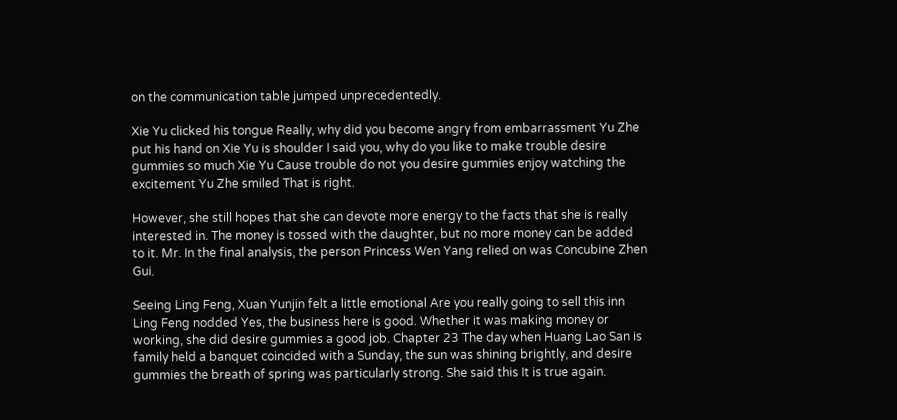on the communication table jumped unprecedentedly.

Xie Yu clicked his tongue Really, why did you become angry from embarrassment Yu Zhe put his hand on Xie Yu is shoulder I said you, why do you like to make trouble desire gummies so much Xie Yu Cause trouble do not you desire gummies enjoy watching the excitement Yu Zhe smiled That is right.

However, she still hopes that she can devote more energy to the facts that she is really interested in. The money is tossed with the daughter, but no more money can be added to it. Mr. In the final analysis, the person Princess Wen Yang relied on was Concubine Zhen Gui.

Seeing Ling Feng, Xuan Yunjin felt a little emotional Are you really going to sell this inn Ling Feng nodded Yes, the business here is good. Whether it was making money or working, she did desire gummies a good job. Chapter 23 The day when Huang Lao San is family held a banquet coincided with a Sunday, the sun was shining brightly, and desire gummies the breath of spring was particularly strong. She said this It is true again.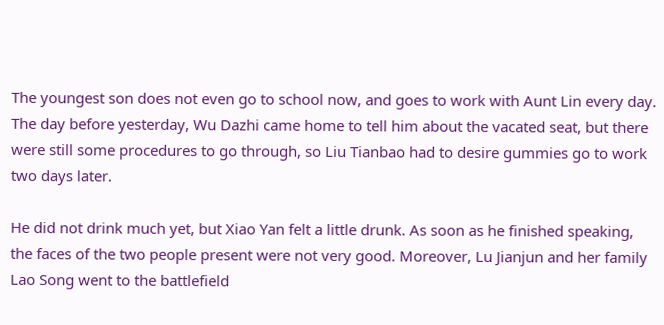The youngest son does not even go to school now, and goes to work with Aunt Lin every day. The day before yesterday, Wu Dazhi came home to tell him about the vacated seat, but there were still some procedures to go through, so Liu Tianbao had to desire gummies go to work two days later.

He did not drink much yet, but Xiao Yan felt a little drunk. As soon as he finished speaking, the faces of the two people present were not very good. Moreover, Lu Jianjun and her family Lao Song went to the battlefield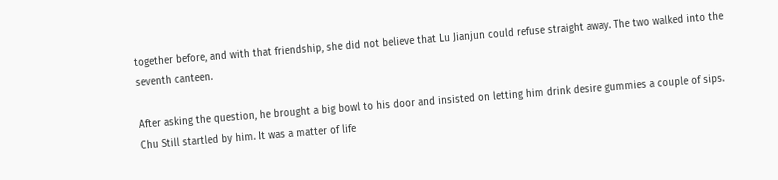together before, and with that friendship, she did not believe that Lu Jianjun could refuse straight away. The two walked into the seventh canteen.

After asking the question, he brought a big bowl to his door and insisted on letting him drink desire gummies a couple of sips. Chu Still startled by him. It was a matter of life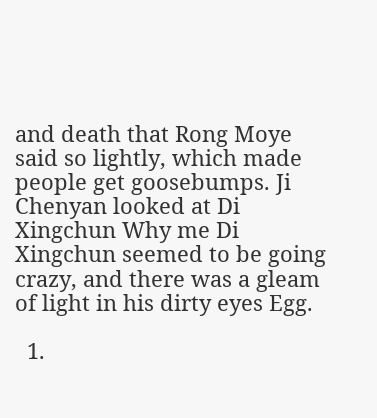and death that Rong Moye said so lightly, which made people get goosebumps. Ji Chenyan looked at Di Xingchun Why me Di Xingchun seemed to be going crazy, and there was a gleam of light in his dirty eyes Egg.

  1.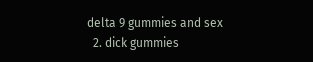delta 9 gummies and sex
  2. dick gummies